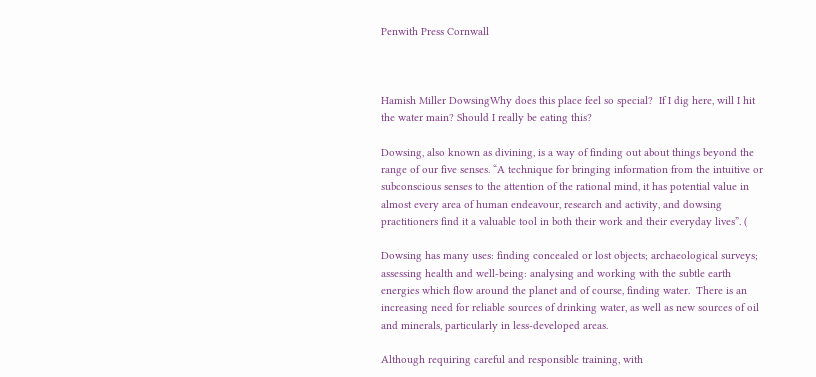Penwith Press Cornwall



Hamish Miller DowsingWhy does this place feel so special?  If I dig here, will I hit the water main? Should I really be eating this?

Dowsing, also known as divining, is a way of finding out about things beyond the range of our five senses. “A technique for bringing information from the intuitive or subconscious senses to the attention of the rational mind, it has potential value in almost every area of human endeavour, research and activity, and dowsing practitioners find it a valuable tool in both their work and their everyday lives”. (

Dowsing has many uses: finding concealed or lost objects; archaeological surveys; assessing health and well-being: analysing and working with the subtle earth energies which flow around the planet and of course, finding water.  There is an increasing need for reliable sources of drinking water, as well as new sources of oil and minerals, particularly in less-developed areas.

Although requiring careful and responsible training, with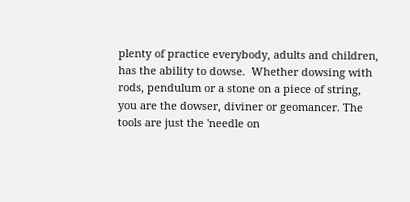plenty of practice everybody, adults and children, has the ability to dowse.  Whether dowsing with rods, pendulum or a stone on a piece of string, you are the dowser, diviner or geomancer. The tools are just the 'needle on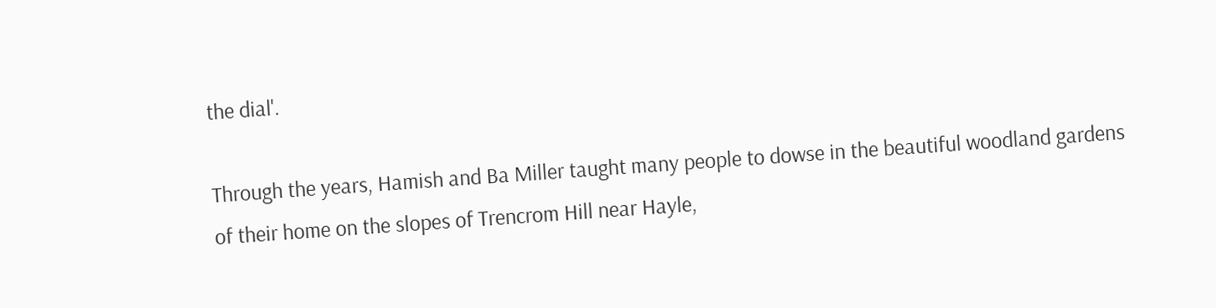the dial'.

Through the years, Hamish and Ba Miller taught many people to dowse in the beautiful woodland gardens of their home on the slopes of Trencrom Hill near Hayle,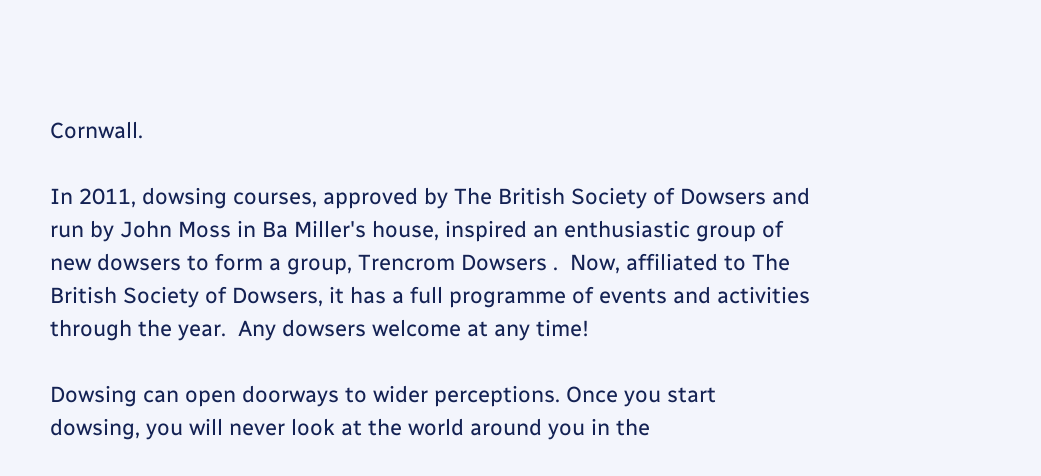Cornwall.

In 2011, dowsing courses, approved by The British Society of Dowsers and run by John Moss in Ba Miller's house, inspired an enthusiastic group of new dowsers to form a group, Trencrom Dowsers .  Now, affiliated to The British Society of Dowsers, it has a full programme of events and activities through the year.  Any dowsers welcome at any time!

Dowsing can open doorways to wider perceptions. Once you start dowsing, you will never look at the world around you in the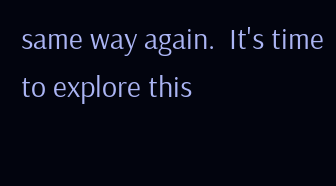same way again.  It's time to explore this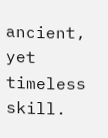ancient, yet timeless skill.